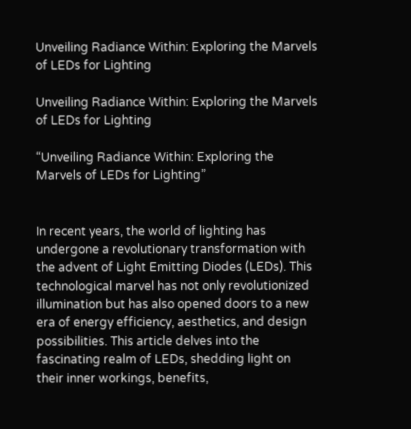Unveiling Radiance Within: Exploring the Marvels of LEDs for Lighting

Unveiling Radiance Within: Exploring the Marvels of LEDs for Lighting

“Unveiling Radiance Within: Exploring the Marvels of LEDs for Lighting”


In recent years, the world of lighting has undergone a revolutionary transformation with the advent of Light Emitting Diodes (LEDs). This technological marvel has not only revolutionized illumination but has also opened doors to a new era of energy efficiency, aesthetics, and design possibilities. This article delves into the fascinating realm of LEDs, shedding light on their inner workings, benefits,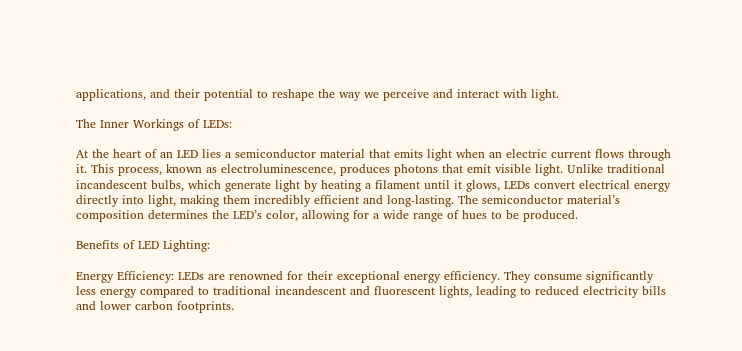applications, and their potential to reshape the way we perceive and interact with light.

The Inner Workings of LEDs:

At the heart of an LED lies a semiconductor material that emits light when an electric current flows through it. This process, known as electroluminescence, produces photons that emit visible light. Unlike traditional incandescent bulbs, which generate light by heating a filament until it glows, LEDs convert electrical energy directly into light, making them incredibly efficient and long-lasting. The semiconductor material’s composition determines the LED’s color, allowing for a wide range of hues to be produced.

Benefits of LED Lighting:

Energy Efficiency: LEDs are renowned for their exceptional energy efficiency. They consume significantly less energy compared to traditional incandescent and fluorescent lights, leading to reduced electricity bills and lower carbon footprints.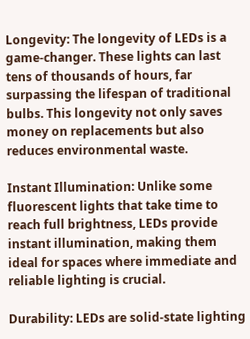Longevity: The longevity of LEDs is a game-changer. These lights can last tens of thousands of hours, far surpassing the lifespan of traditional bulbs. This longevity not only saves money on replacements but also reduces environmental waste.

Instant Illumination: Unlike some fluorescent lights that take time to reach full brightness, LEDs provide instant illumination, making them ideal for spaces where immediate and reliable lighting is crucial.

Durability: LEDs are solid-state lighting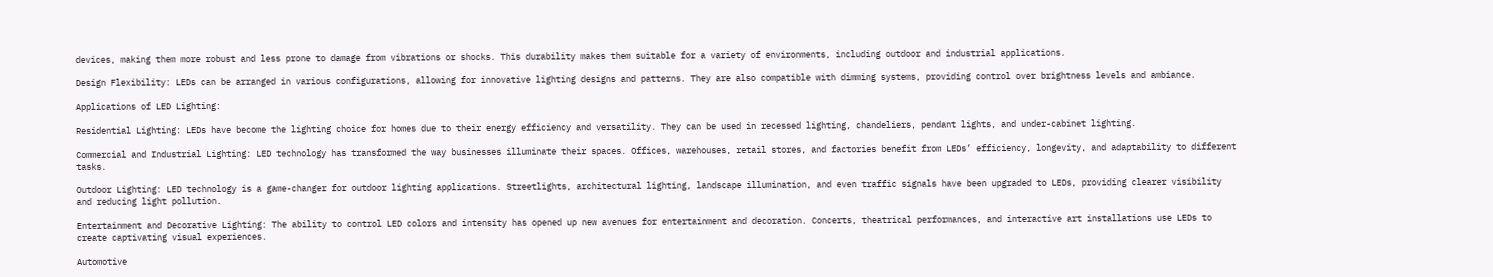devices, making them more robust and less prone to damage from vibrations or shocks. This durability makes them suitable for a variety of environments, including outdoor and industrial applications.

Design Flexibility: LEDs can be arranged in various configurations, allowing for innovative lighting designs and patterns. They are also compatible with dimming systems, providing control over brightness levels and ambiance.

Applications of LED Lighting:

Residential Lighting: LEDs have become the lighting choice for homes due to their energy efficiency and versatility. They can be used in recessed lighting, chandeliers, pendant lights, and under-cabinet lighting.

Commercial and Industrial Lighting: LED technology has transformed the way businesses illuminate their spaces. Offices, warehouses, retail stores, and factories benefit from LEDs’ efficiency, longevity, and adaptability to different tasks.

Outdoor Lighting: LED technology is a game-changer for outdoor lighting applications. Streetlights, architectural lighting, landscape illumination, and even traffic signals have been upgraded to LEDs, providing clearer visibility and reducing light pollution.

Entertainment and Decorative Lighting: The ability to control LED colors and intensity has opened up new avenues for entertainment and decoration. Concerts, theatrical performances, and interactive art installations use LEDs to create captivating visual experiences.

Automotive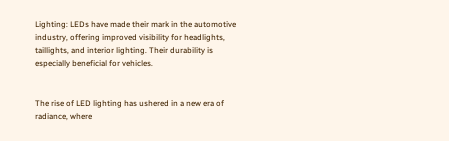Lighting: LEDs have made their mark in the automotive industry, offering improved visibility for headlights, taillights, and interior lighting. Their durability is especially beneficial for vehicles.


The rise of LED lighting has ushered in a new era of radiance, where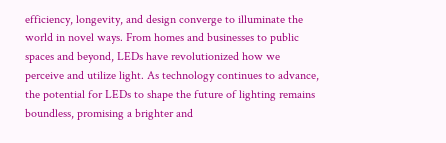efficiency, longevity, and design converge to illuminate the world in novel ways. From homes and businesses to public spaces and beyond, LEDs have revolutionized how we perceive and utilize light. As technology continues to advance, the potential for LEDs to shape the future of lighting remains boundless, promising a brighter and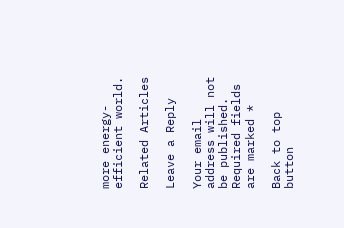more energy-efficient world.

Related Articles

Leave a Reply

Your email address will not be published. Required fields are marked *

Back to top button